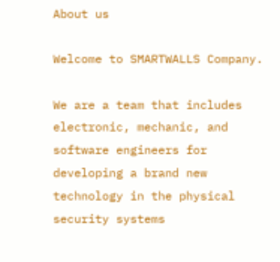About us

Welcome to SMARTWALLS Company.

We are a team that includes electronic, mechanic, and software engineers for developing a brand new technology in the physical security systems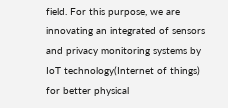field. For this purpose, we are innovating an integrated of sensors and privacy monitoring systems by IoT technology(Internet of things) for better physical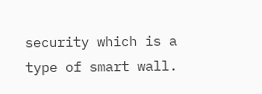security which is a type of smart wall.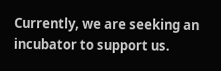Currently, we are seeking an incubator to support us.